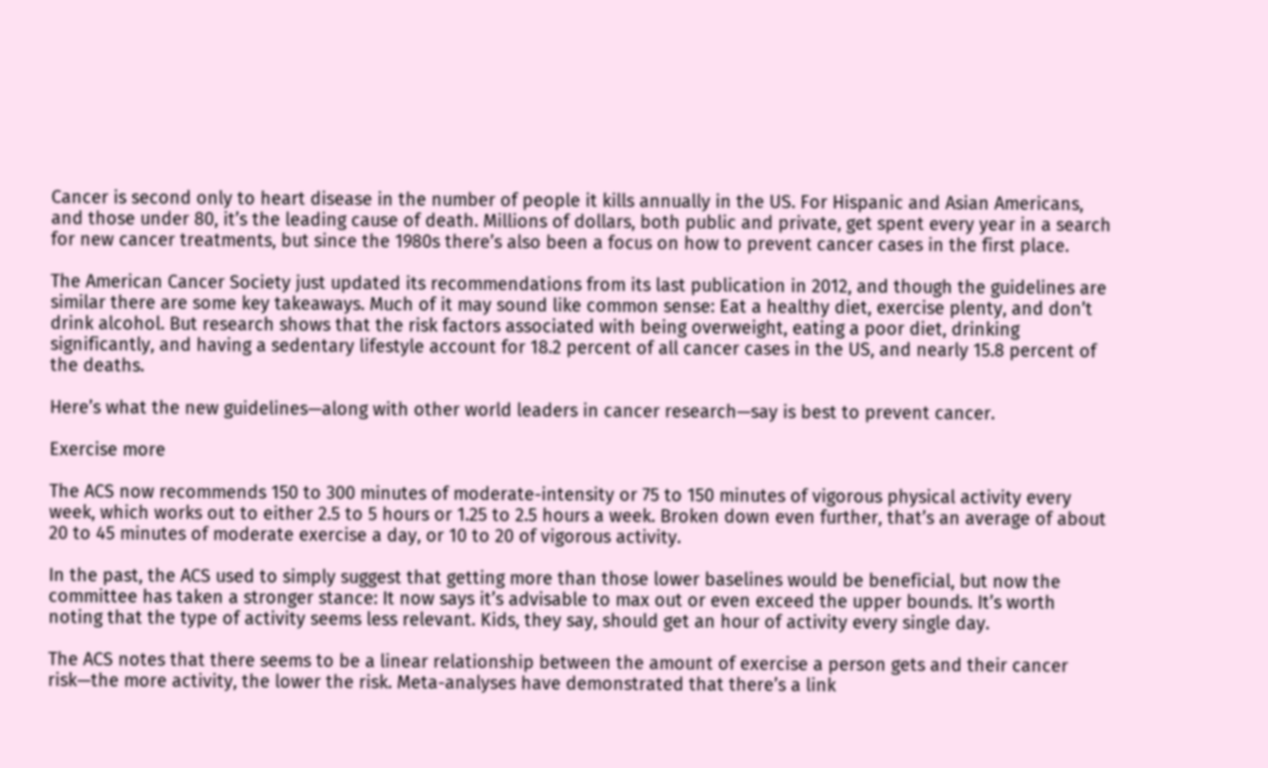Cancer is second only to heart disease in the number of people it kills annually in the US. For Hispanic and Asian Americans, and those under 80, it’s the leading cause of death. Millions of dollars, both public and private, get spent every year in a search for new cancer treatments, but since the 1980s there’s also been a focus on how to prevent cancer cases in the first place.

The American Cancer Society just updated its recommendations from its last publication in 2012, and though the guidelines are similar there are some key takeaways. Much of it may sound like common sense: Eat a healthy diet, exercise plenty, and don’t drink alcohol. But research shows that the risk factors associated with being overweight, eating a poor diet, drinking significantly, and having a sedentary lifestyle account for 18.2 percent of all cancer cases in the US, and nearly 15.8 percent of the deaths.

Here’s what the new guidelines—along with other world leaders in cancer research—say is best to prevent cancer.

Exercise more

The ACS now recommends 150 to 300 minutes of moderate-intensity or 75 to 150 minutes of vigorous physical activity every week, which works out to either 2.5 to 5 hours or 1.25 to 2.5 hours a week. Broken down even further, that’s an average of about 20 to 45 minutes of moderate exercise a day, or 10 to 20 of vigorous activity.

In the past, the ACS used to simply suggest that getting more than those lower baselines would be beneficial, but now the committee has taken a stronger stance: It now says it’s advisable to max out or even exceed the upper bounds. It’s worth noting that the type of activity seems less relevant. Kids, they say, should get an hour of activity every single day.

The ACS notes that there seems to be a linear relationship between the amount of exercise a person gets and their cancer risk—the more activity, the lower the risk. Meta-analyses have demonstrated that there’s a link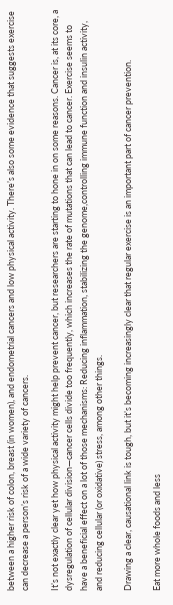between a higher risk of colon, breast (in women), and endometrial cancers and low physical activity. There’s also some evidence that suggests exercise can decrease a person’s risk of a wide variety of cancers.

It’s not exactly clear yet how physical activity might help prevent cancer, but researchers are starting to hone in on some reasons. Cancer is, at its core, a dysregulation of cellular division—cancer cells divide too frequently, which increases the rate of mutations that can lead to cancer. Exercise seems to have a beneficial effect on a lot of those mechanisms: Reducing inflammation, stabilizing the genome,controlling immune function and insulin activity, and reducing cellular (or oxidative) stress, among other things.

Drawing a clear, causational link is tough, but it’s becoming increasingly clear that regular exercise is an important part of cancer prevention.

Eat more whole foods and less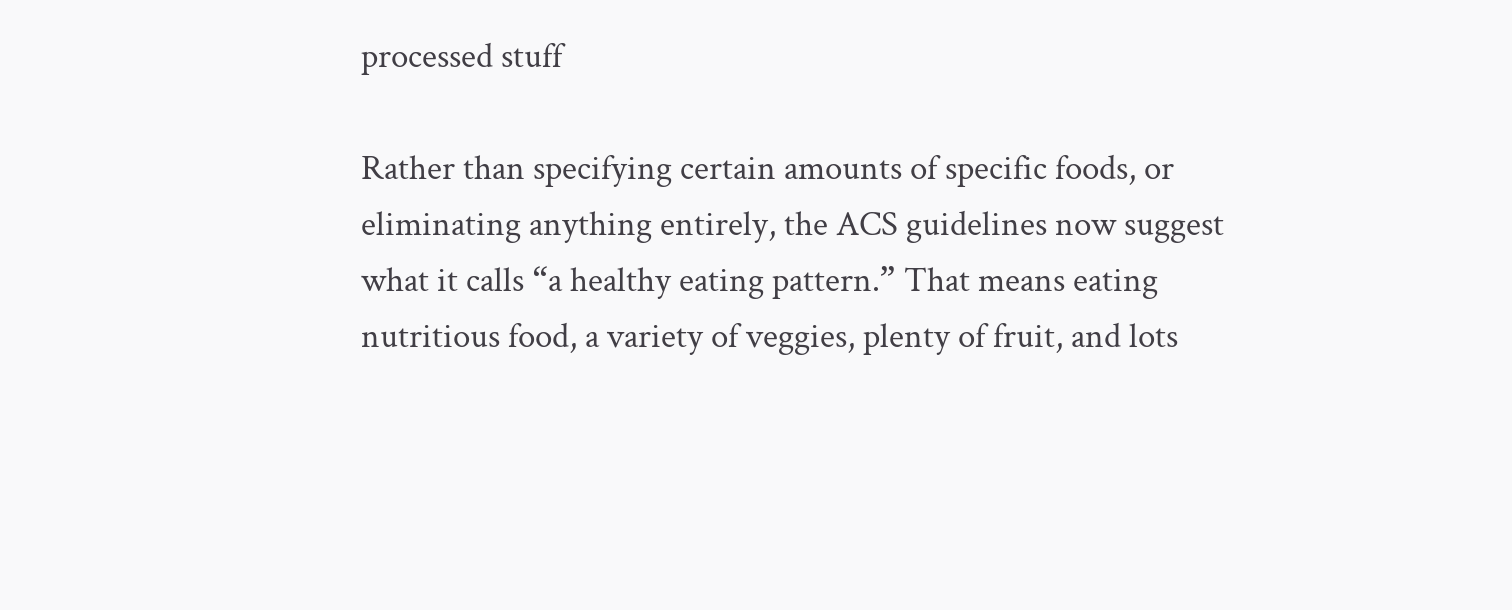processed stuff

Rather than specifying certain amounts of specific foods, or eliminating anything entirely, the ACS guidelines now suggest what it calls “a healthy eating pattern.” That means eating nutritious food, a variety of veggies, plenty of fruit, and lots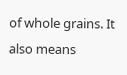of whole grains. It also means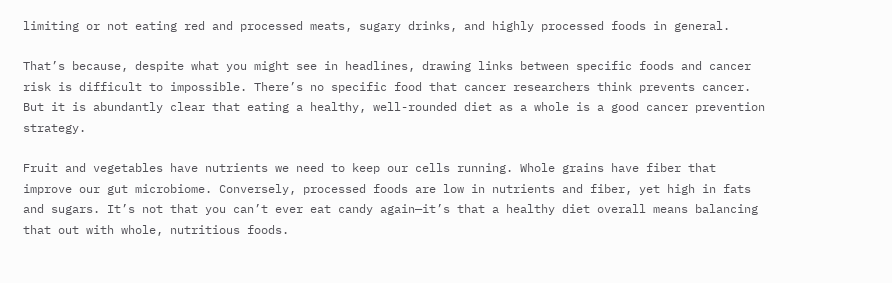limiting or not eating red and processed meats, sugary drinks, and highly processed foods in general.

That’s because, despite what you might see in headlines, drawing links between specific foods and cancer risk is difficult to impossible. There’s no specific food that cancer researchers think prevents cancer. But it is abundantly clear that eating a healthy, well-rounded diet as a whole is a good cancer prevention strategy.

Fruit and vegetables have nutrients we need to keep our cells running. Whole grains have fiber that improve our gut microbiome. Conversely, processed foods are low in nutrients and fiber, yet high in fats and sugars. It’s not that you can’t ever eat candy again—it’s that a healthy diet overall means balancing that out with whole, nutritious foods.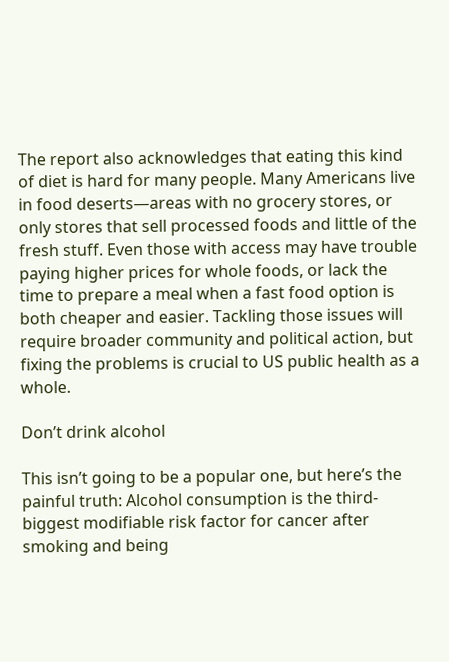The report also acknowledges that eating this kind of diet is hard for many people. Many Americans live in food deserts—areas with no grocery stores, or only stores that sell processed foods and little of the fresh stuff. Even those with access may have trouble paying higher prices for whole foods, or lack the time to prepare a meal when a fast food option is both cheaper and easier. Tackling those issues will require broader community and political action, but fixing the problems is crucial to US public health as a whole.

Don’t drink alcohol

This isn’t going to be a popular one, but here’s the painful truth: Alcohol consumption is the third-biggest modifiable risk factor for cancer after smoking and being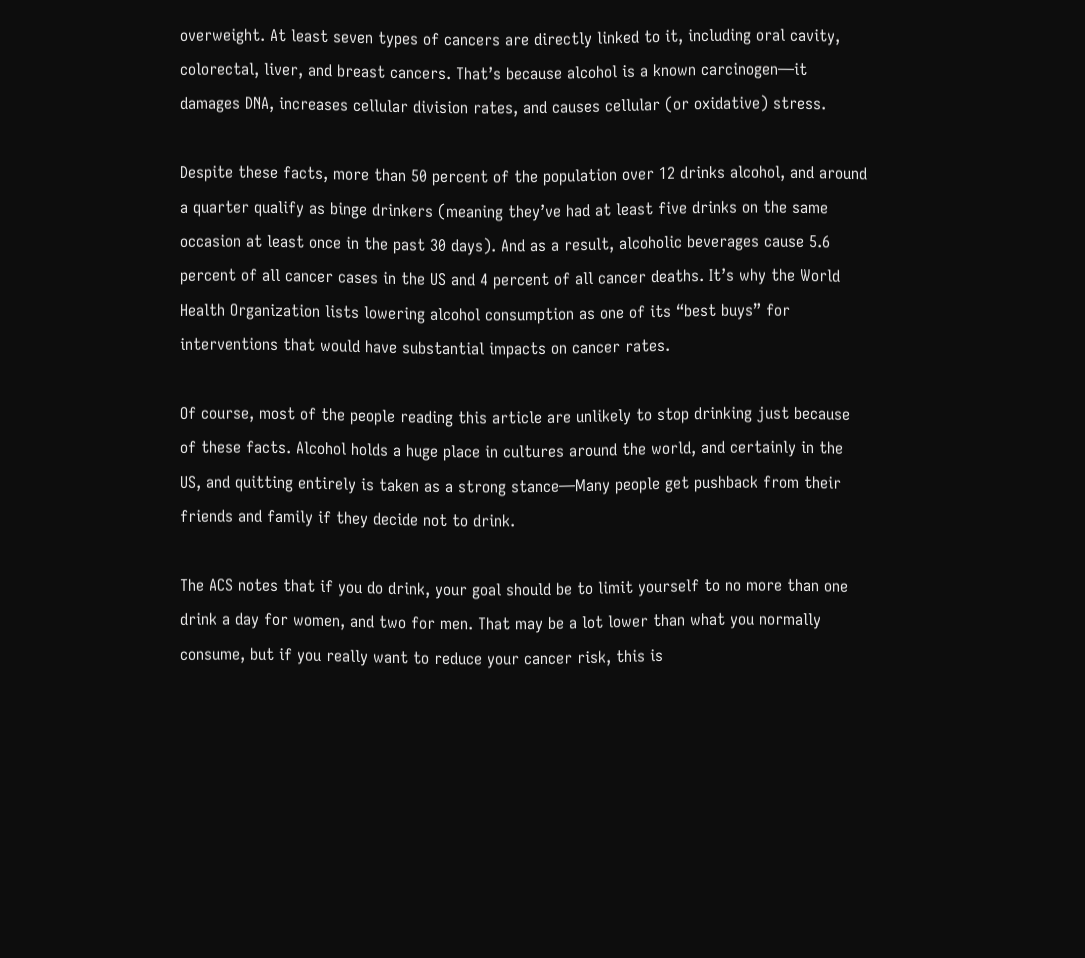overweight. At least seven types of cancers are directly linked to it, including oral cavity, colorectal, liver, and breast cancers. That’s because alcohol is a known carcinogen—it damages DNA, increases cellular division rates, and causes cellular (or oxidative) stress.

Despite these facts, more than 50 percent of the population over 12 drinks alcohol, and around a quarter qualify as binge drinkers (meaning they’ve had at least five drinks on the same occasion at least once in the past 30 days). And as a result, alcoholic beverages cause 5.6 percent of all cancer cases in the US and 4 percent of all cancer deaths. It’s why the World Health Organization lists lowering alcohol consumption as one of its “best buys” for interventions that would have substantial impacts on cancer rates.

Of course, most of the people reading this article are unlikely to stop drinking just because of these facts. Alcohol holds a huge place in cultures around the world, and certainly in the US, and quitting entirely is taken as a strong stance—Many people get pushback from their friends and family if they decide not to drink.

The ACS notes that if you do drink, your goal should be to limit yourself to no more than one drink a day for women, and two for men. That may be a lot lower than what you normally consume, but if you really want to reduce your cancer risk, this is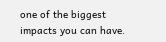one of the biggest impacts you can have.